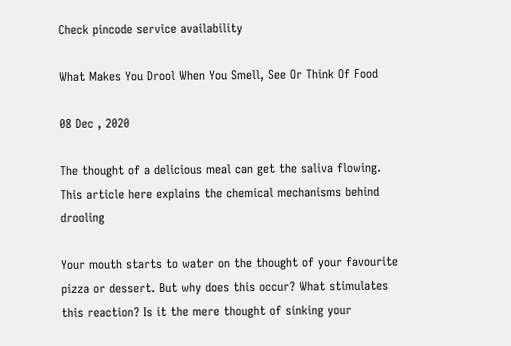Check pincode service availability

What Makes You Drool When You Smell, See Or Think Of Food

08 Dec , 2020

The thought of a delicious meal can get the saliva flowing. This article here explains the chemical mechanisms behind drooling

Your mouth starts to water on the thought of your favourite pizza or dessert. But why does this occur? What stimulates this reaction? Is it the mere thought of sinking your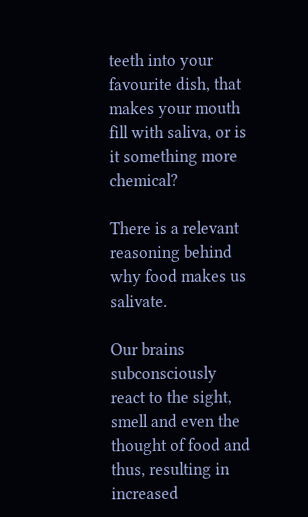teeth into your favourite dish, that makes your mouth fill with saliva, or is it something more chemical?

There is a relevant reasoning behind why food makes us salivate.

Our brains subconsciously react to the sight, smell and even the thought of food and thus, resulting in increased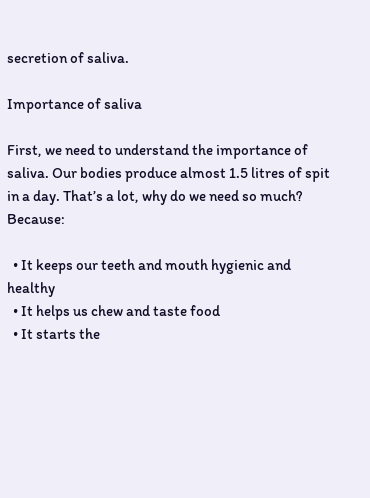secretion of saliva.

Importance of saliva

First, we need to understand the importance of saliva. Our bodies produce almost 1.5 litres of spit in a day. That’s a lot, why do we need so much? Because:

  • It keeps our teeth and mouth hygienic and healthy
  • It helps us chew and taste food
  • It starts the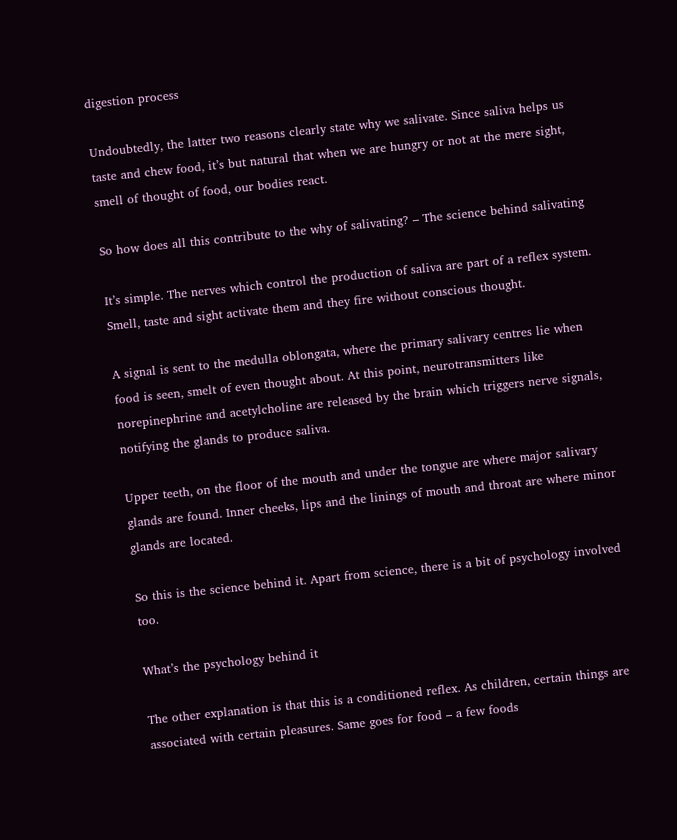digestion process

Undoubtedly, the latter two reasons clearly state why we salivate. Since saliva helps us taste and chew food, it’s but natural that when we are hungry or not at the mere sight, smell of thought of food, our bodies react.

So how does all this contribute to the why of salivating? – The science behind salivating

It’s simple. The nerves which control the production of saliva are part of a reflex system. Smell, taste and sight activate them and they fire without conscious thought.

A signal is sent to the medulla oblongata, where the primary salivary centres lie when food is seen, smelt of even thought about. At this point, neurotransmitters like norepinephrine and acetylcholine are released by the brain which triggers nerve signals, notifying the glands to produce saliva.

Upper teeth, on the floor of the mouth and under the tongue are where major salivary glands are found. Inner cheeks, lips and the linings of mouth and throat are where minor glands are located.

So this is the science behind it. Apart from science, there is a bit of psychology involved too.

What’s the psychology behind it

The other explanation is that this is a conditioned reflex. As children, certain things are associated with certain pleasures. Same goes for food – a few foods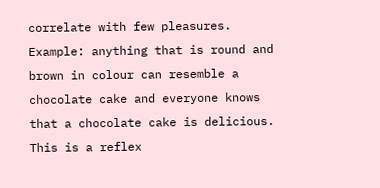correlate with few pleasures. Example: anything that is round and brown in colour can resemble a chocolate cake and everyone knows that a chocolate cake is delicious. This is a reflex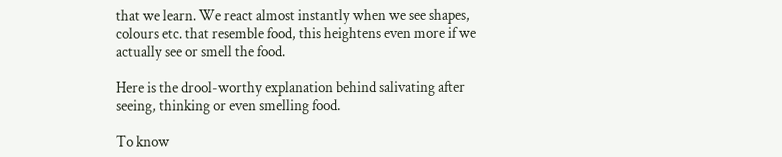that we learn. We react almost instantly when we see shapes, colours etc. that resemble food, this heightens even more if we actually see or smell the food.

Here is the drool-worthy explanation behind salivating after seeing, thinking or even smelling food.

To know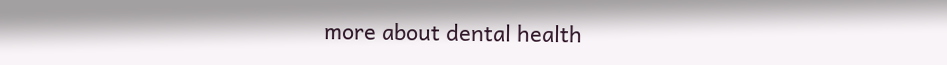more about dental health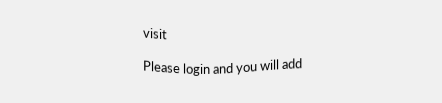visit

Please login and you will add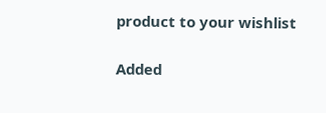product to your wishlist

Added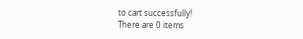to cart successfully!
There are 0 items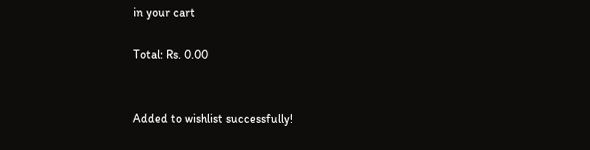in your cart

Total: Rs. 0.00


Added to wishlist successfully!